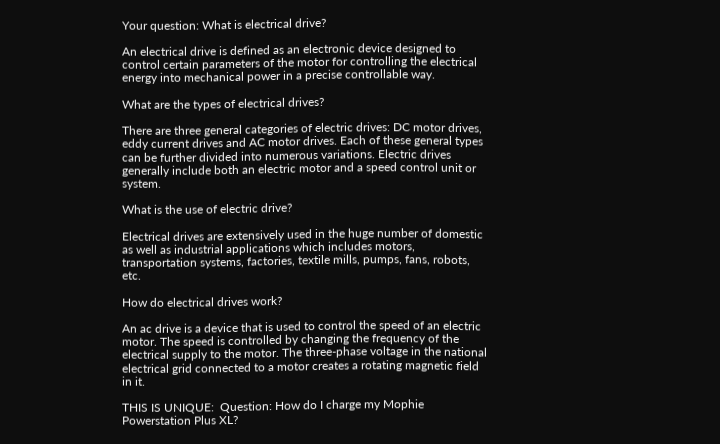Your question: What is electrical drive?

An electrical drive is defined as an electronic device designed to control certain parameters of the motor for controlling the electrical energy into mechanical power in a precise controllable way.

What are the types of electrical drives?

There are three general categories of electric drives: DC motor drives, eddy current drives and AC motor drives. Each of these general types can be further divided into numerous variations. Electric drives generally include both an electric motor and a speed control unit or system.

What is the use of electric drive?

Electrical drives are extensively used in the huge number of domestic as well as industrial applications which includes motors, transportation systems, factories, textile mills, pumps, fans, robots, etc.

How do electrical drives work?

An ac drive is a device that is used to control the speed of an electric motor. The speed is controlled by changing the frequency of the electrical supply to the motor. The three-phase voltage in the national electrical grid connected to a motor creates a rotating magnetic field in it.

THIS IS UNIQUE:  Question: How do I charge my Mophie Powerstation Plus XL?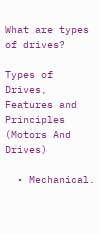What are types of drives?

Types of Drives, Features and Principles (Motors And Drives)

  • Mechanical.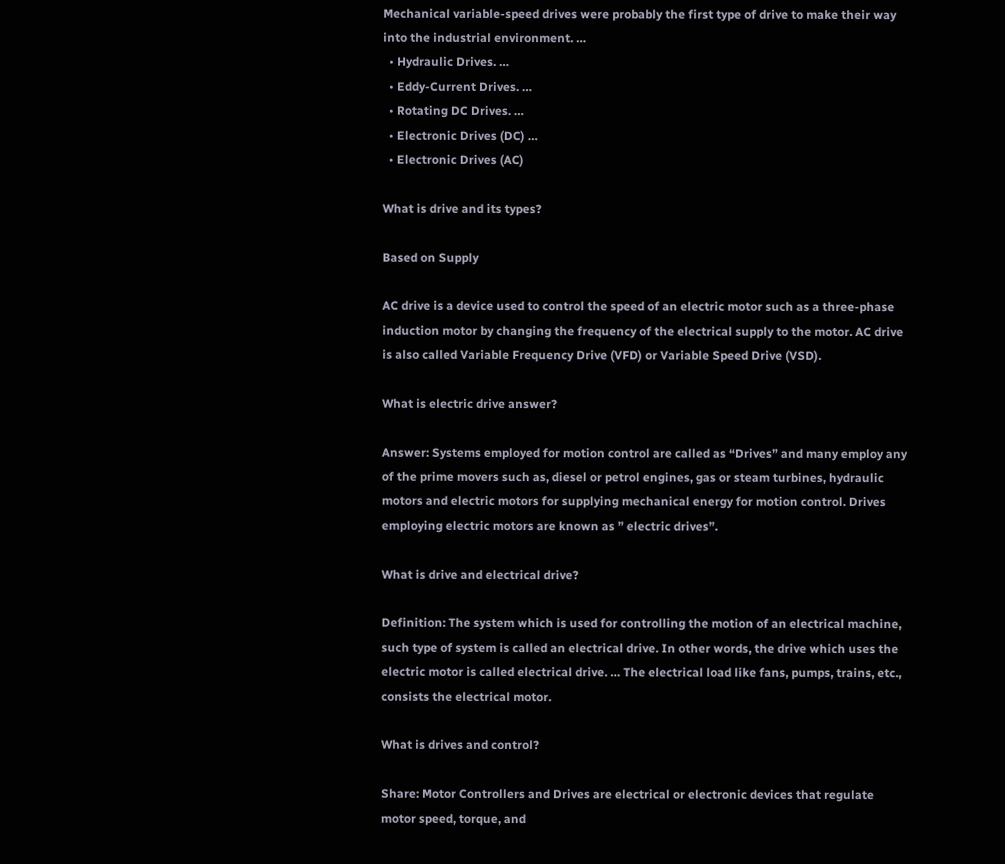Mechanical variable-speed drives were probably the first type of drive to make their way into the industrial environment. …
  • Hydraulic Drives. …
  • Eddy-Current Drives. …
  • Rotating DC Drives. …
  • Electronic Drives (DC) …
  • Electronic Drives (AC)

What is drive and its types?

Based on Supply

AC drive is a device used to control the speed of an electric motor such as a three-phase induction motor by changing the frequency of the electrical supply to the motor. AC drive is also called Variable Frequency Drive (VFD) or Variable Speed Drive (VSD).

What is electric drive answer?

Answer: Systems employed for motion control are called as “Drives” and many employ any of the prime movers such as, diesel or petrol engines, gas or steam turbines, hydraulic motors and electric motors for supplying mechanical energy for motion control. Drives employing electric motors are known as ” electric drives”.

What is drive and electrical drive?

Definition: The system which is used for controlling the motion of an electrical machine, such type of system is called an electrical drive. In other words, the drive which uses the electric motor is called electrical drive. … The electrical load like fans, pumps, trains, etc., consists the electrical motor.

What is drives and control?

Share: Motor Controllers and Drives are electrical or electronic devices that regulate motor speed, torque, and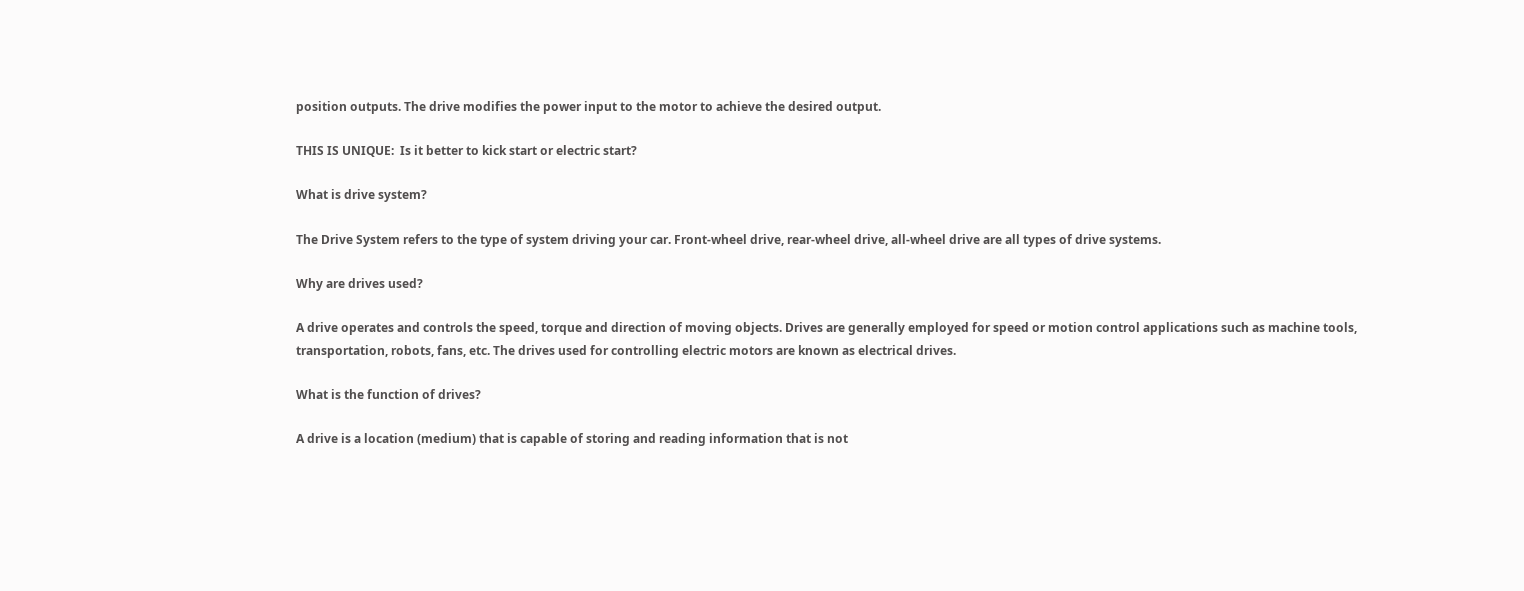position outputs. The drive modifies the power input to the motor to achieve the desired output.

THIS IS UNIQUE:  Is it better to kick start or electric start?

What is drive system?

The Drive System refers to the type of system driving your car. Front-wheel drive, rear-wheel drive, all-wheel drive are all types of drive systems.

Why are drives used?

A drive operates and controls the speed, torque and direction of moving objects. Drives are generally employed for speed or motion control applications such as machine tools, transportation, robots, fans, etc. The drives used for controlling electric motors are known as electrical drives.

What is the function of drives?

A drive is a location (medium) that is capable of storing and reading information that is not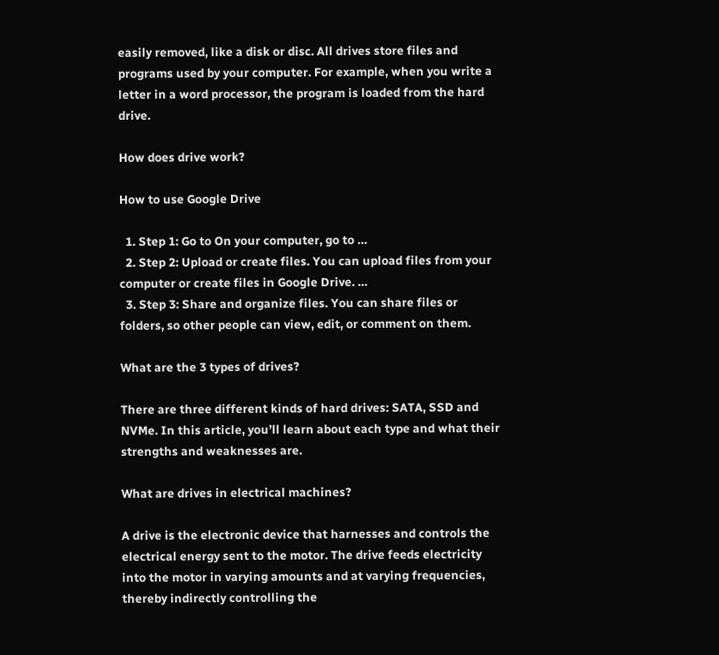easily removed, like a disk or disc. All drives store files and programs used by your computer. For example, when you write a letter in a word processor, the program is loaded from the hard drive.

How does drive work?

How to use Google Drive

  1. Step 1: Go to On your computer, go to …
  2. Step 2: Upload or create files. You can upload files from your computer or create files in Google Drive. …
  3. Step 3: Share and organize files. You can share files or folders, so other people can view, edit, or comment on them.

What are the 3 types of drives?

There are three different kinds of hard drives: SATA, SSD and NVMe. In this article, you’ll learn about each type and what their strengths and weaknesses are.

What are drives in electrical machines?

A drive is the electronic device that harnesses and controls the electrical energy sent to the motor. The drive feeds electricity into the motor in varying amounts and at varying frequencies, thereby indirectly controlling the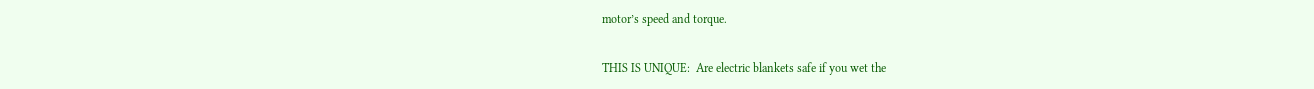motor’s speed and torque.

THIS IS UNIQUE:  Are electric blankets safe if you wet the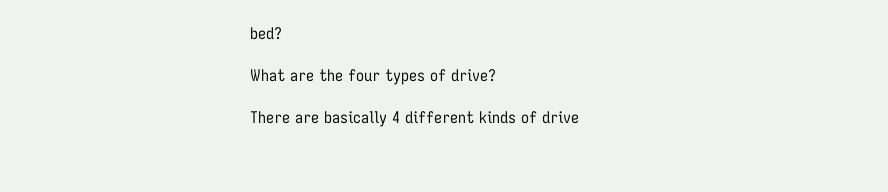bed?

What are the four types of drive?

There are basically 4 different kinds of drive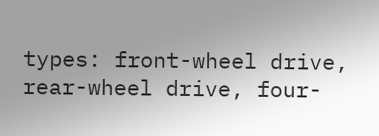types: front-wheel drive, rear-wheel drive, four-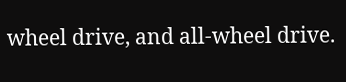wheel drive, and all-wheel drive.